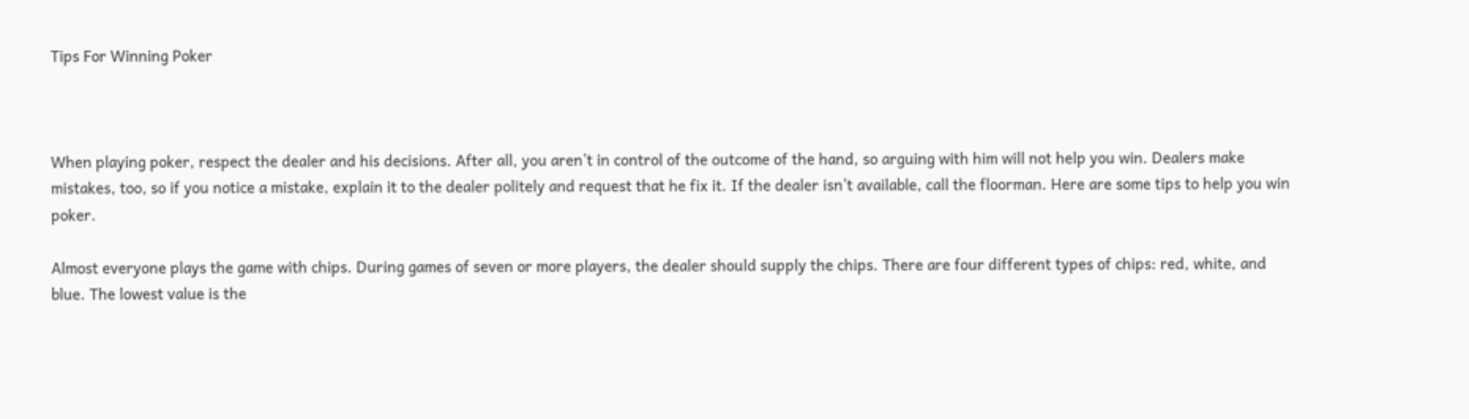Tips For Winning Poker



When playing poker, respect the dealer and his decisions. After all, you aren’t in control of the outcome of the hand, so arguing with him will not help you win. Dealers make mistakes, too, so if you notice a mistake, explain it to the dealer politely and request that he fix it. If the dealer isn’t available, call the floorman. Here are some tips to help you win poker.

Almost everyone plays the game with chips. During games of seven or more players, the dealer should supply the chips. There are four different types of chips: red, white, and blue. The lowest value is the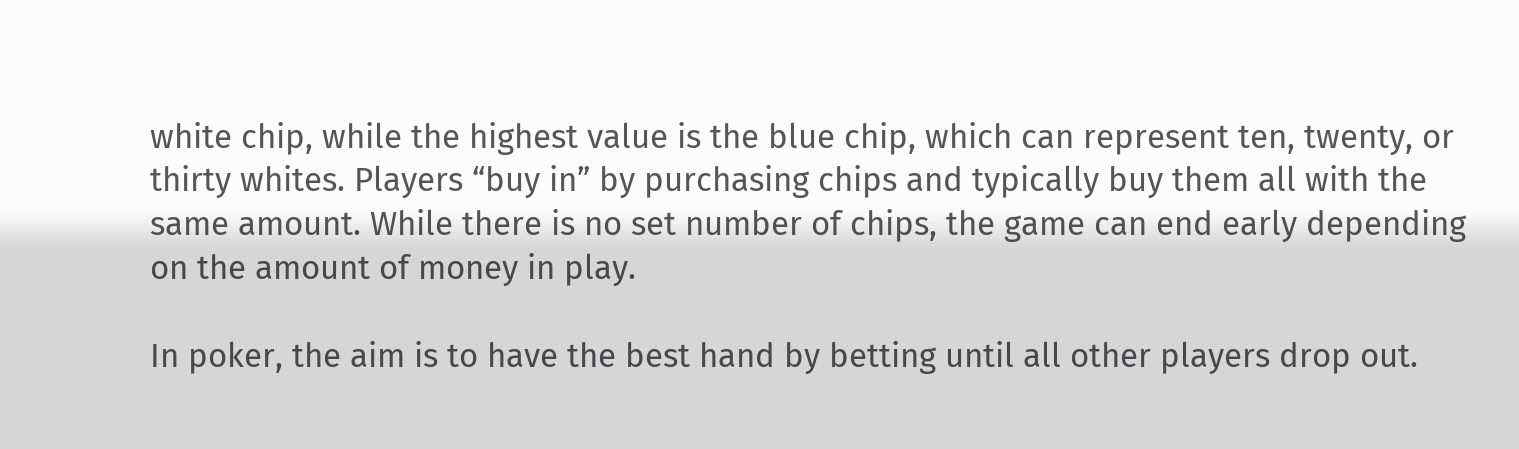white chip, while the highest value is the blue chip, which can represent ten, twenty, or thirty whites. Players “buy in” by purchasing chips and typically buy them all with the same amount. While there is no set number of chips, the game can end early depending on the amount of money in play.

In poker, the aim is to have the best hand by betting until all other players drop out.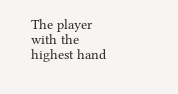The player with the highest hand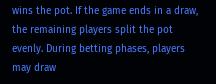wins the pot. If the game ends in a draw, the remaining players split the pot evenly. During betting phases, players may draw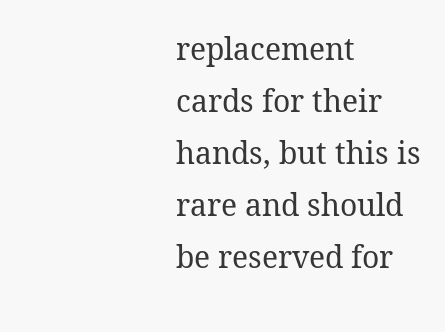replacement cards for their hands, but this is rare and should be reserved for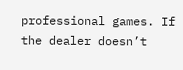professional games. If the dealer doesn’t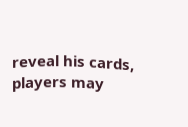reveal his cards, players may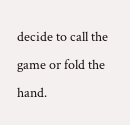decide to call the game or fold the hand.